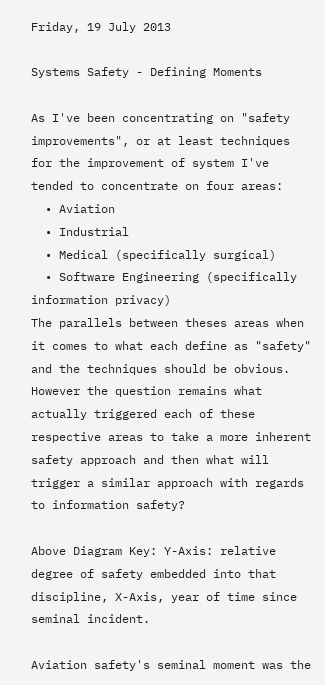Friday, 19 July 2013

Systems Safety - Defining Moments

As I've been concentrating on "safety improvements", or at least techniques for the improvement of system I've tended to concentrate on four areas:
  • Aviation
  • Industrial
  • Medical (specifically surgical)
  • Software Engineering (specifically information privacy)
The parallels between theses areas when it comes to what each define as "safety" and the techniques should be obvious. However the question remains what actually triggered each of these respective areas to take a more inherent safety approach and then what will trigger a similar approach with regards to information safety?

Above Diagram Key: Y-Axis: relative degree of safety embedded into that discipline, X-Axis, year of time since seminal incident.

Aviation safety's seminal moment was the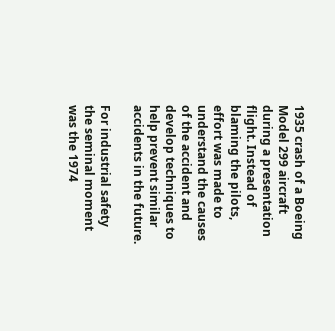1935 crash of a Boeing Model 299 aircraft during a presentation flight. Instead of blaming the pilots, effort was made to understand the causes of the accident and develop techniques to help prevent similar accidents in the future.

For industrial safety the seminal moment was the 1974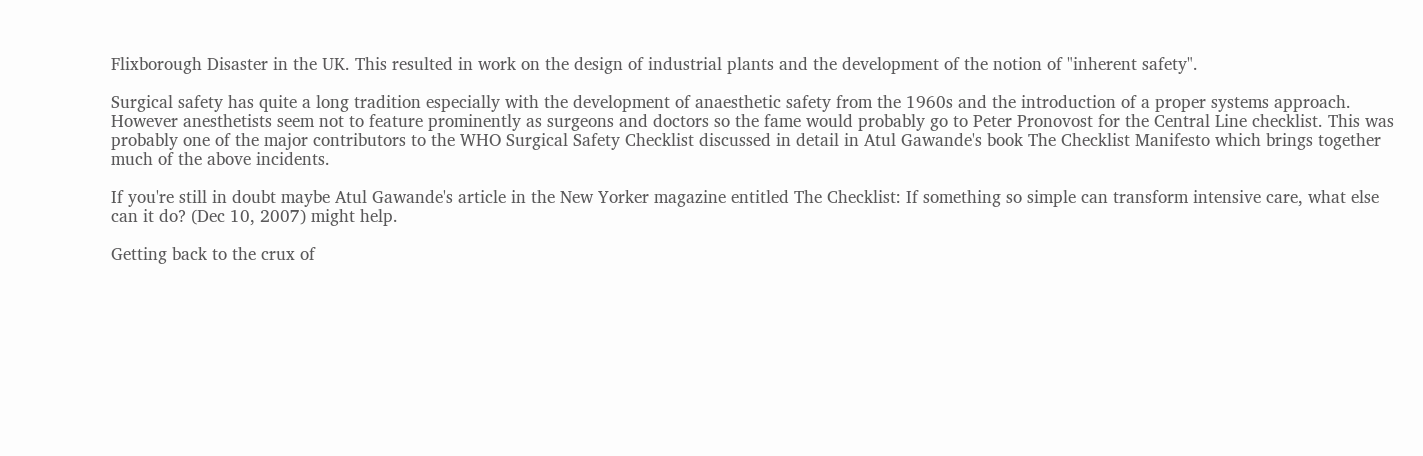Flixborough Disaster in the UK. This resulted in work on the design of industrial plants and the development of the notion of "inherent safety".

Surgical safety has quite a long tradition especially with the development of anaesthetic safety from the 1960s and the introduction of a proper systems approach. However anesthetists seem not to feature prominently as surgeons and doctors so the fame would probably go to Peter Pronovost for the Central Line checklist. This was probably one of the major contributors to the WHO Surgical Safety Checklist discussed in detail in Atul Gawande's book The Checklist Manifesto which brings together much of the above incidents.

If you're still in doubt maybe Atul Gawande's article in the New Yorker magazine entitled The Checklist: If something so simple can transform intensive care, what else can it do? (Dec 10, 2007) might help.

Getting back to the crux of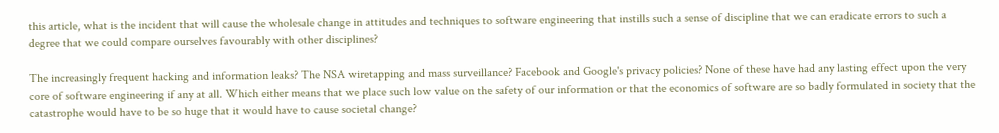this article, what is the incident that will cause the wholesale change in attitudes and techniques to software engineering that instills such a sense of discipline that we can eradicate errors to such a degree that we could compare ourselves favourably with other disciplines?

The increasingly frequent hacking and information leaks? The NSA wiretapping and mass surveillance? Facebook and Google's privacy policies? None of these have had any lasting effect upon the very core of software engineering if any at all. Which either means that we place such low value on the safety of our information or that the economics of software are so badly formulated in society that the catastrophe would have to be so huge that it would have to cause societal change?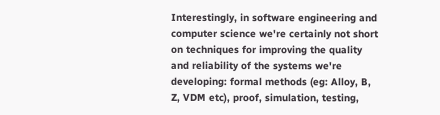Interestingly, in software engineering and computer science we're certainly not short on techniques for improving the quality and reliability of the systems we're developing: formal methods (eg: Alloy, B, Z, VDM etc), proof, simulation, testing,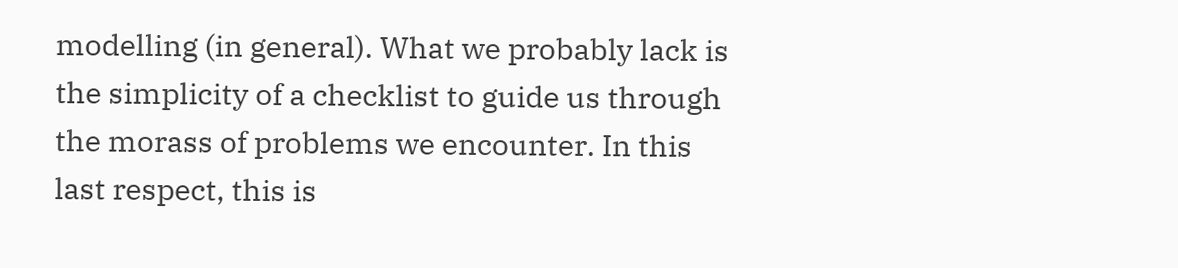modelling (in general). What we probably lack is the simplicity of a checklist to guide us through the morass of problems we encounter. In this last respect, this is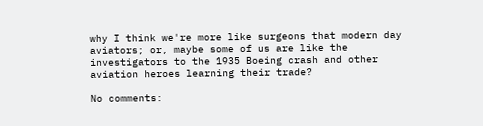why I think we're more like surgeons that modern day aviators; or, maybe some of us are like the investigators to the 1935 Boeing crash and other aviation heroes learning their trade?

No comments: